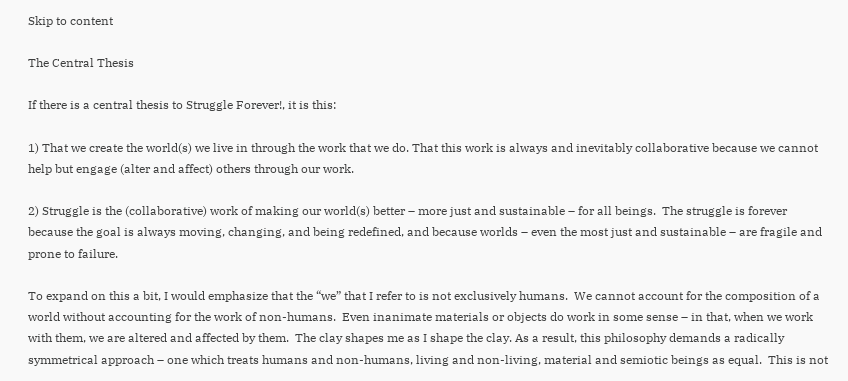Skip to content

The Central Thesis

If there is a central thesis to Struggle Forever!, it is this:

1) That we create the world(s) we live in through the work that we do. That this work is always and inevitably collaborative because we cannot help but engage (alter and affect) others through our work.

2) Struggle is the (collaborative) work of making our world(s) better – more just and sustainable – for all beings.  The struggle is forever because the goal is always moving, changing, and being redefined, and because worlds – even the most just and sustainable – are fragile and prone to failure.

To expand on this a bit, I would emphasize that the “we” that I refer to is not exclusively humans.  We cannot account for the composition of a world without accounting for the work of non-humans.  Even inanimate materials or objects do work in some sense – in that, when we work with them, we are altered and affected by them.  The clay shapes me as I shape the clay. As a result, this philosophy demands a radically symmetrical approach – one which treats humans and non-humans, living and non-living, material and semiotic beings as equal.  This is not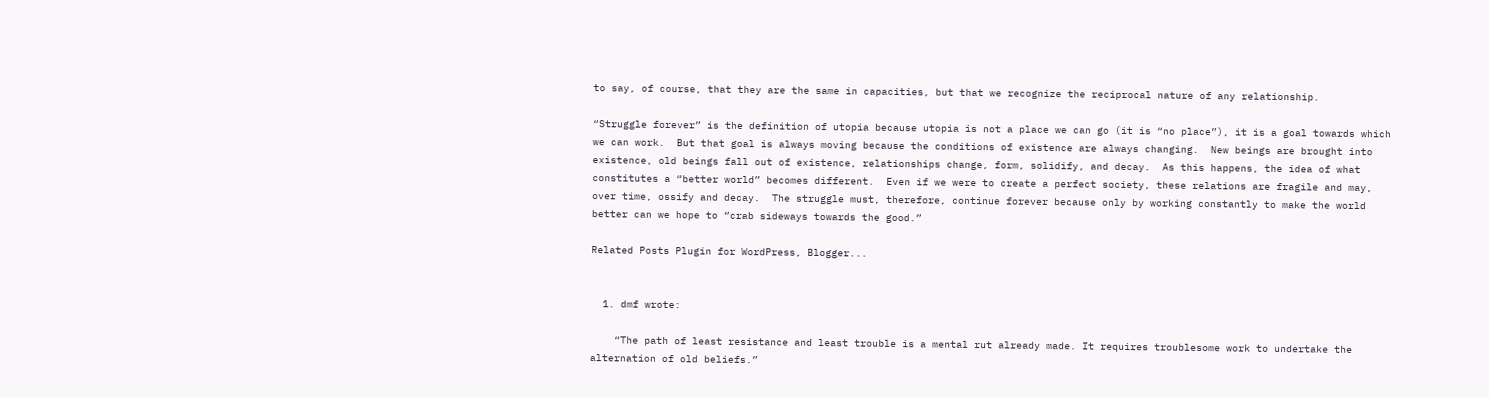to say, of course, that they are the same in capacities, but that we recognize the reciprocal nature of any relationship.

“Struggle forever” is the definition of utopia because utopia is not a place we can go (it is “no place”), it is a goal towards which we can work.  But that goal is always moving because the conditions of existence are always changing.  New beings are brought into existence, old beings fall out of existence, relationships change, form, solidify, and decay.  As this happens, the idea of what constitutes a “better world” becomes different.  Even if we were to create a perfect society, these relations are fragile and may, over time, ossify and decay.  The struggle must, therefore, continue forever because only by working constantly to make the world better can we hope to “crab sideways towards the good.”

Related Posts Plugin for WordPress, Blogger...


  1. dmf wrote:

    “The path of least resistance and least trouble is a mental rut already made. It requires troublesome work to undertake the alternation of old beliefs.”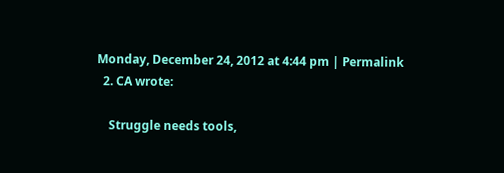Monday, December 24, 2012 at 4:44 pm | Permalink
  2. CA wrote:

    Struggle needs tools,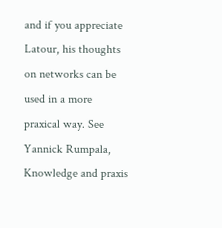and if you appreciate Latour, his thoughts on networks can be used in a more praxical way. See Yannick Rumpala, Knowledge and praxis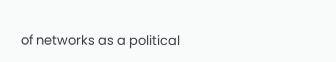of networks as a political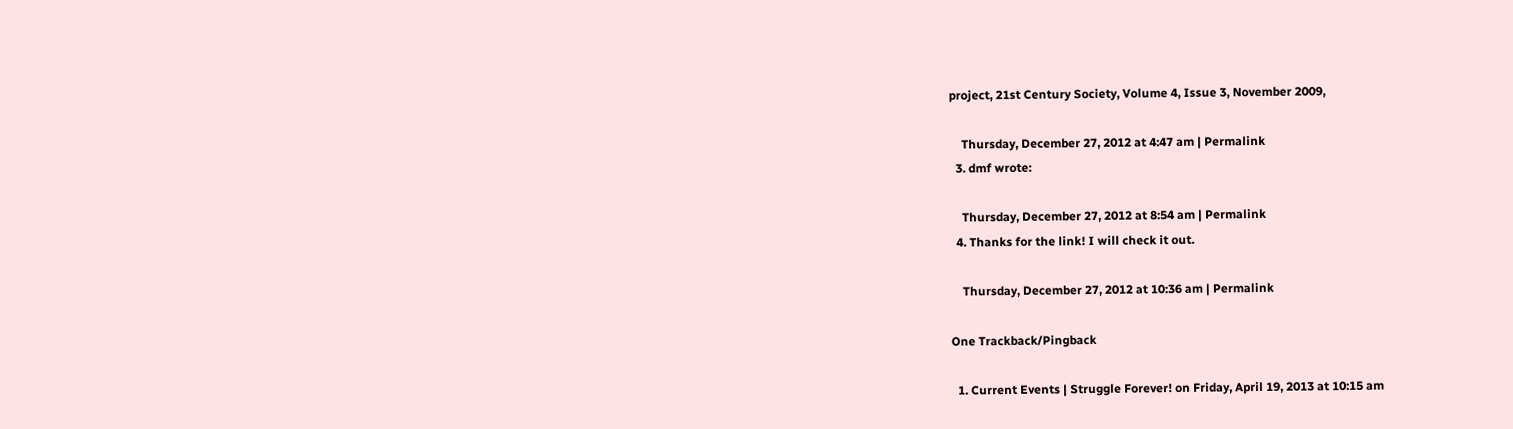project, 21st Century Society, Volume 4, Issue 3, November 2009,

    Thursday, December 27, 2012 at 4:47 am | Permalink
  3. dmf wrote:

    Thursday, December 27, 2012 at 8:54 am | Permalink
  4. Thanks for the link! I will check it out.

    Thursday, December 27, 2012 at 10:36 am | Permalink

One Trackback/Pingback

  1. Current Events | Struggle Forever! on Friday, April 19, 2013 at 10:15 am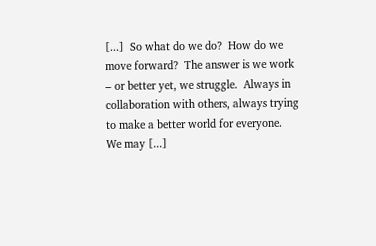[...]  So what do we do?  How do we move forward?  The answer is we work – or better yet, we struggle.  Always in collaboration with others, always trying to make a better world for everyone.  We may [...]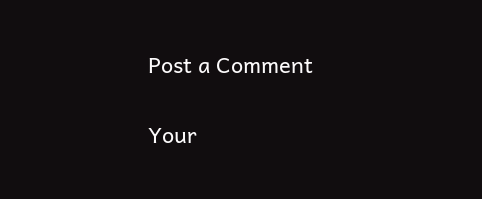Post a Comment

Your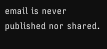email is never published nor shared.